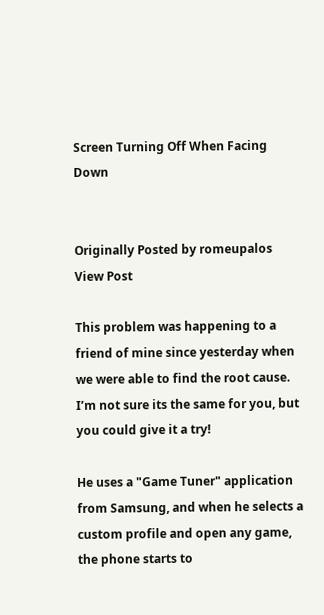Screen Turning Off When Facing Down


Originally Posted by romeupalos View Post

This problem was happening to a friend of mine since yesterday when we were able to find the root cause.
I’m not sure its the same for you, but you could give it a try!

He uses a "Game Tuner" application from Samsung, and when he selects a custom profile and open any game, the phone starts to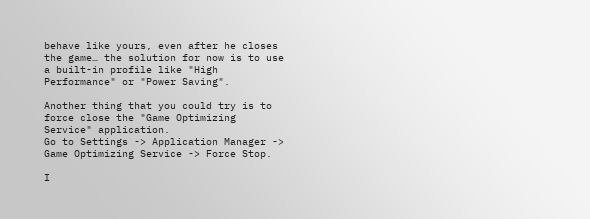behave like yours, even after he closes the game… the solution for now is to use a built-in profile like "High Performance" or "Power Saving".

Another thing that you could try is to force close the "Game Optimizing Service" application.
Go to Settings -> Application Manager -> Game Optimizing Service -> Force Stop.

I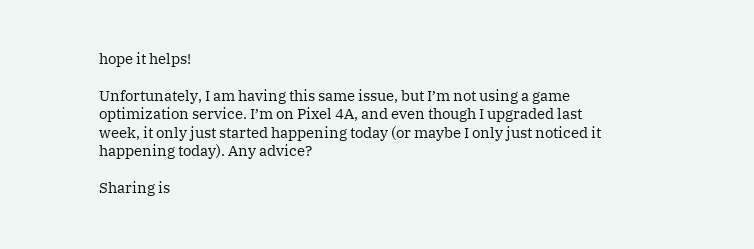hope it helps!

Unfortunately, I am having this same issue, but I’m not using a game optimization service. I’m on Pixel 4A, and even though I upgraded last week, it only just started happening today (or maybe I only just noticed it happening today). Any advice?

Sharing is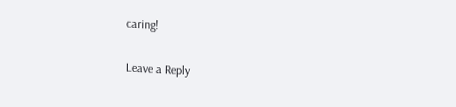caring!

Leave a Reply